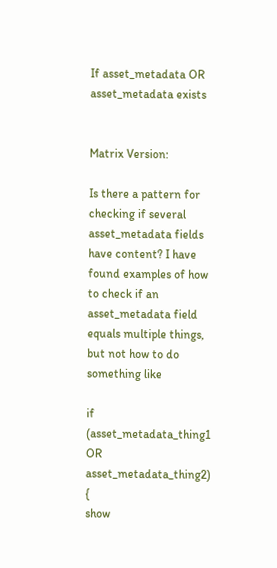If asset_metadata OR asset_metadata exists


Matrix Version:

Is there a pattern for checking if several asset_metadata fields have content? I have found examples of how to check if an asset_metadata field equals multiple things, but not how to do something like

if (asset_metadata_thing1 OR asset_metadata_thing2) {
show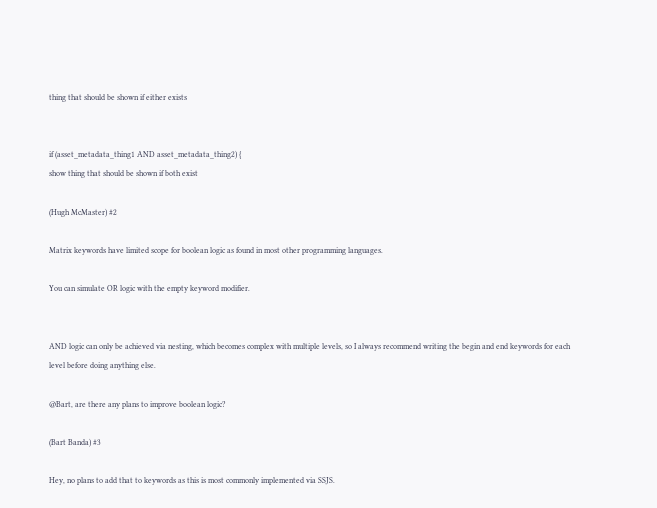thing that should be shown if either exists


if (asset_metadata_thing1 AND asset_metadata_thing2) {
show thing that should be shown if both exist

(Hugh McMaster) #2

Matrix keywords have limited scope for boolean logic as found in most other programming languages.

You can simulate OR logic with the empty keyword modifier.


AND logic can only be achieved via nesting, which becomes complex with multiple levels, so I always recommend writing the begin and end keywords for each level before doing anything else.

@Bart, are there any plans to improve boolean logic?

(Bart Banda) #3

Hey, no plans to add that to keywords as this is most commonly implemented via SSJS.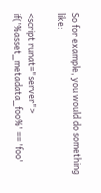So for example, you would do something like:

<script runat="server">
if('%asset_metadata_foo%' == 'foo'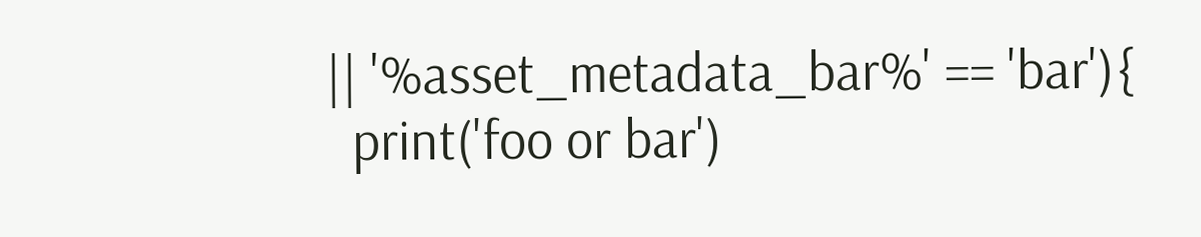|| '%asset_metadata_bar%' == 'bar'){
  print('foo or bar')